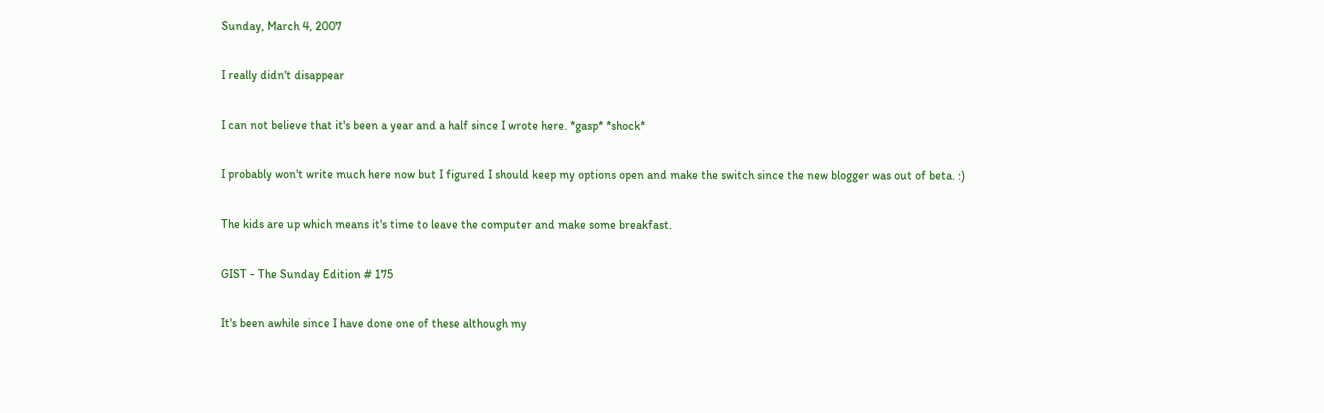Sunday, March 4, 2007

I really didn't disappear

I can not believe that it's been a year and a half since I wrote here. *gasp* *shock*

I probably won't write much here now but I figured I should keep my options open and make the switch since the new blogger was out of beta. :)

The kids are up which means it's time to leave the computer and make some breakfast.

GIST - The Sunday Edition # 175

It's been awhile since I have done one of these although my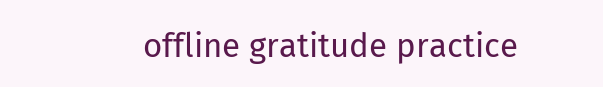offline gratitude practice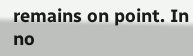remains on point. In no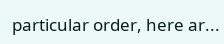particular order, here ar...